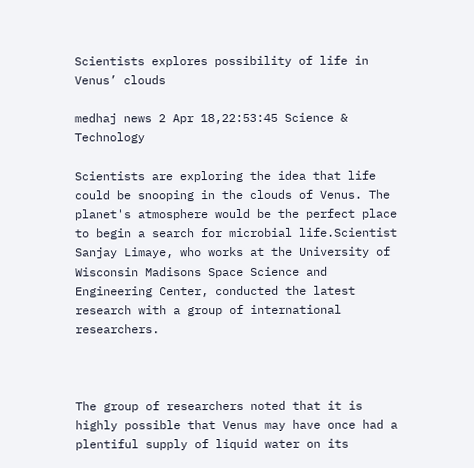Scientists explores possibility of life in Venus’ clouds

medhaj news 2 Apr 18,22:53:45 Science & Technology

Scientists are exploring the idea that life could be snooping in the clouds of Venus. The planet's atmosphere would be the perfect place to begin a search for microbial life.Scientist Sanjay Limaye, who works at the University of Wisconsin Madisons Space Science and Engineering Center, conducted the latest research with a group of international researchers.



The group of researchers noted that it is highly possible that Venus may have once had a plentiful supply of liquid water on its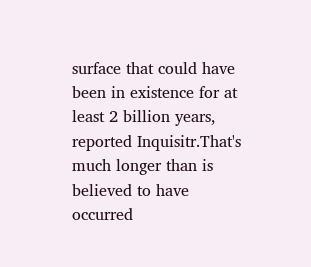surface that could have been in existence for at least 2 billion years, reported Inquisitr.That's much longer than is believed to have occurred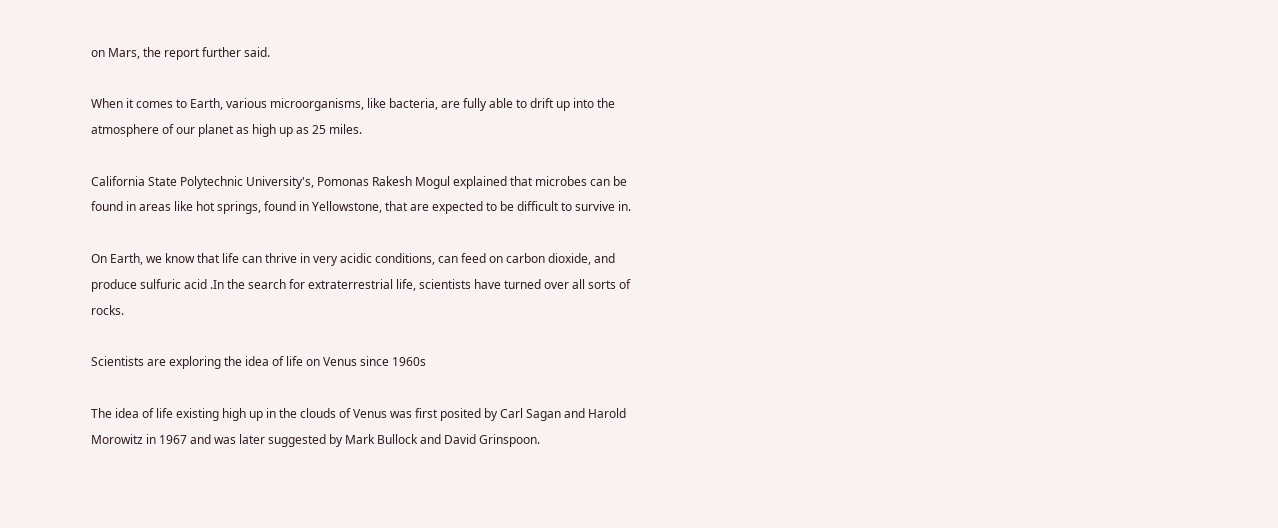on Mars, the report further said.

When it comes to Earth, various microorganisms, like bacteria, are fully able to drift up into the atmosphere of our planet as high up as 25 miles.

California State Polytechnic University's, Pomonas Rakesh Mogul explained that microbes can be found in areas like hot springs, found in Yellowstone, that are expected to be difficult to survive in.

On Earth, we know that life can thrive in very acidic conditions, can feed on carbon dioxide, and produce sulfuric acid .In the search for extraterrestrial life, scientists have turned over all sorts of rocks.

Scientists are exploring the idea of life on Venus since 1960s

The idea of life existing high up in the clouds of Venus was first posited by Carl Sagan and Harold Morowitz in 1967 and was later suggested by Mark Bullock and David Grinspoon.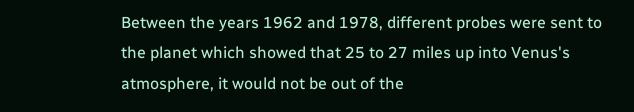Between the years 1962 and 1978, different probes were sent to the planet which showed that 25 to 27 miles up into Venus's atmosphere, it would not be out of the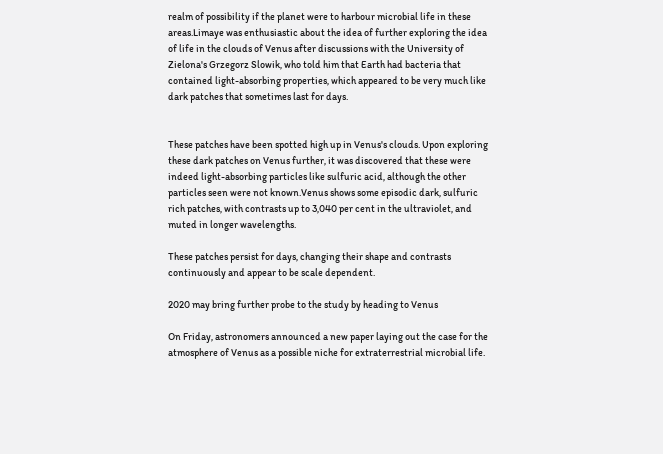realm of possibility if the planet were to harbour microbial life in these areas.Limaye was enthusiastic about the idea of further exploring the idea of life in the clouds of Venus after discussions with the University of Zielona's Grzegorz Slowik, who told him that Earth had bacteria that contained light-absorbing properties, which appeared to be very much like dark patches that sometimes last for days.


These patches have been spotted high up in Venus's clouds. Upon exploring these dark patches on Venus further, it was discovered that these were indeed light-absorbing particles like sulfuric acid, although the other particles seen were not known.Venus shows some episodic dark, sulfuric rich patches, with contrasts up to 3,040 per cent in the ultraviolet, and muted in longer wavelengths.

These patches persist for days, changing their shape and contrasts continuously and appear to be scale dependent.

2020 may bring further probe to the study by heading to Venus

On Friday, astronomers announced a new paper laying out the case for the atmosphere of Venus as a possible niche for extraterrestrial microbial life.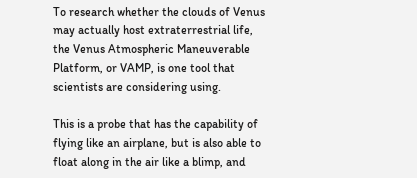To research whether the clouds of Venus may actually host extraterrestrial life, the Venus Atmospheric Maneuverable Platform, or VAMP, is one tool that scientists are considering using.

This is a probe that has the capability of flying like an airplane, but is also able to float along in the air like a blimp, and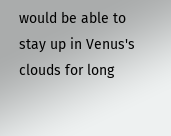would be able to stay up in Venus's clouds for long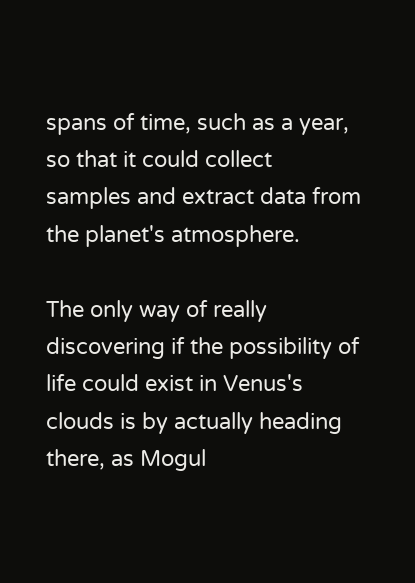spans of time, such as a year, so that it could collect samples and extract data from the planet's atmosphere.

The only way of really discovering if the possibility of life could exist in Venus's clouds is by actually heading there, as Mogul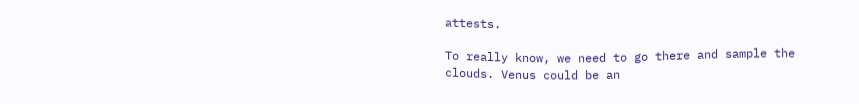attests.

To really know, we need to go there and sample the clouds. Venus could be an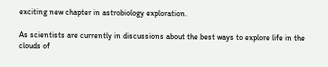exciting new chapter in astrobiology exploration.

As scientists are currently in discussions about the best ways to explore life in the clouds of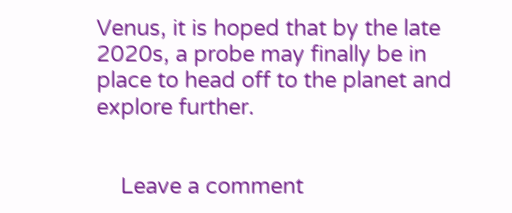Venus, it is hoped that by the late 2020s, a probe may finally be in place to head off to the planet and explore further.


    Leave a comment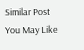Similar Post You May Like